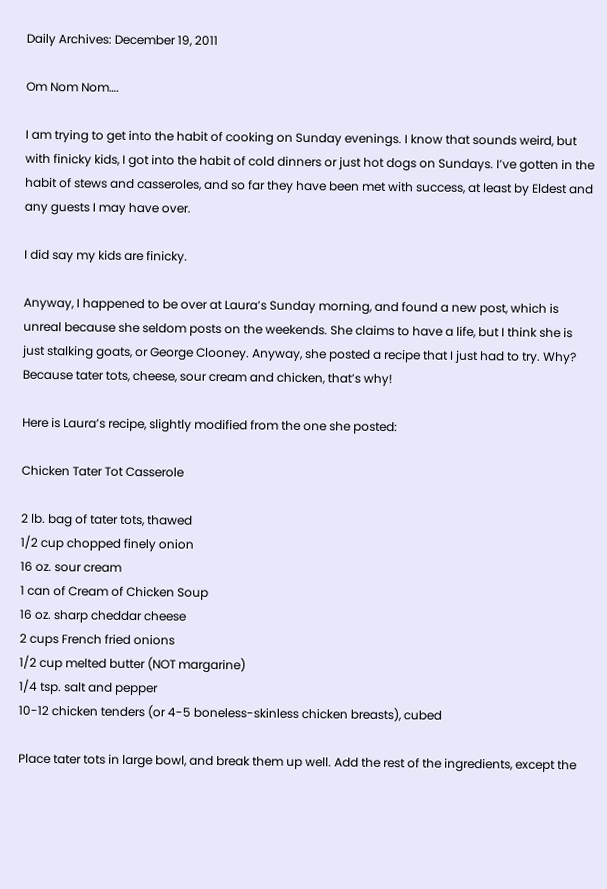Daily Archives: December 19, 2011

Om Nom Nom….

I am trying to get into the habit of cooking on Sunday evenings. I know that sounds weird, but with finicky kids, I got into the habit of cold dinners or just hot dogs on Sundays. I’ve gotten in the habit of stews and casseroles, and so far they have been met with success, at least by Eldest and any guests I may have over.

I did say my kids are finicky.

Anyway, I happened to be over at Laura’s Sunday morning, and found a new post, which is unreal because she seldom posts on the weekends. She claims to have a life, but I think she is just stalking goats, or George Clooney. Anyway, she posted a recipe that I just had to try. Why? Because tater tots, cheese, sour cream and chicken, that’s why!

Here is Laura’s recipe, slightly modified from the one she posted:

Chicken Tater Tot Casserole

2 lb. bag of tater tots, thawed
1/2 cup chopped finely onion
16 oz. sour cream
1 can of Cream of Chicken Soup
16 oz. sharp cheddar cheese
2 cups French fried onions
1/2 cup melted butter (NOT margarine)
1/4 tsp. salt and pepper
10-12 chicken tenders (or 4-5 boneless-skinless chicken breasts), cubed

Place tater tots in large bowl, and break them up well. Add the rest of the ingredients, except the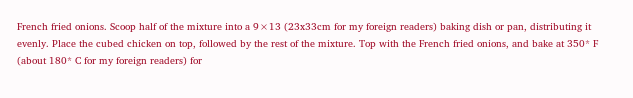French fried onions. Scoop half of the mixture into a 9×13 (23x33cm for my foreign readers) baking dish or pan, distributing it evenly. Place the cubed chicken on top, followed by the rest of the mixture. Top with the French fried onions, and bake at 350* F (about 180* C for my foreign readers) for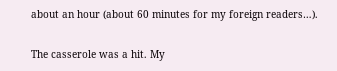about an hour (about 60 minutes for my foreign readers…).

The casserole was a hit. My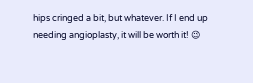hips cringed a bit, but whatever. If I end up needing angioplasty, it will be worth it! 😉